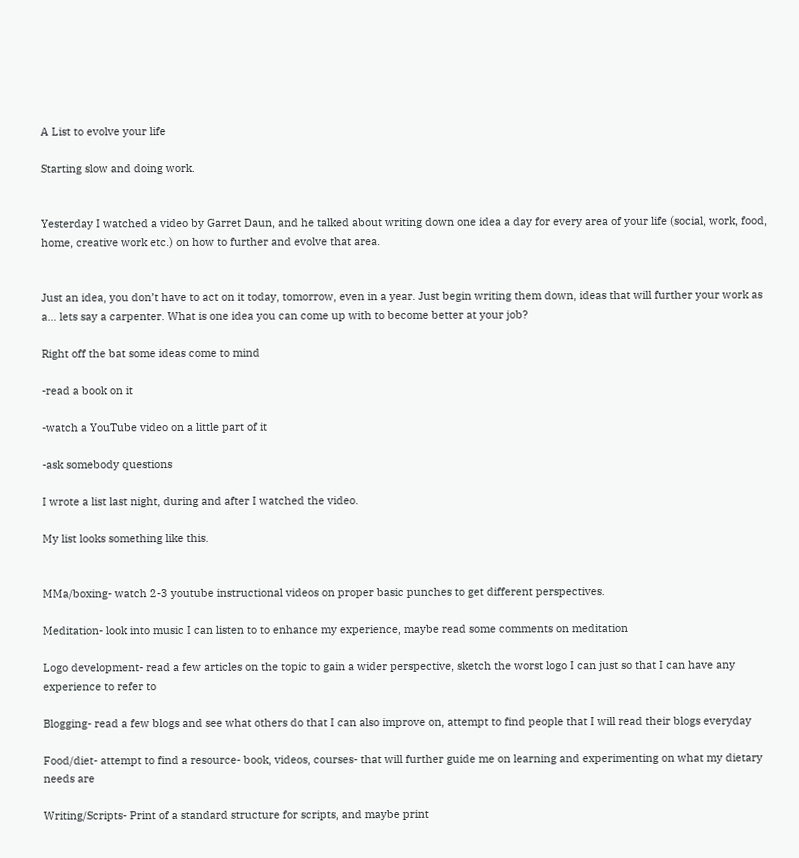A List to evolve your life

Starting slow and doing work.


Yesterday I watched a video by Garret Daun, and he talked about writing down one idea a day for every area of your life (social, work, food, home, creative work etc.) on how to further and evolve that area.


Just an idea, you don’t have to act on it today, tomorrow, even in a year. Just begin writing them down, ideas that will further your work as a… lets say a carpenter. What is one idea you can come up with to become better at your job?

Right off the bat some ideas come to mind

-read a book on it

-watch a YouTube video on a little part of it

-ask somebody questions

I wrote a list last night, during and after I watched the video.

My list looks something like this.


MMa/boxing- watch 2-3 youtube instructional videos on proper basic punches to get different perspectives.

Meditation- look into music I can listen to to enhance my experience, maybe read some comments on meditation

Logo development- read a few articles on the topic to gain a wider perspective, sketch the worst logo I can just so that I can have any experience to refer to

Blogging- read a few blogs and see what others do that I can also improve on, attempt to find people that I will read their blogs everyday

Food/diet- attempt to find a resource- book, videos, courses- that will further guide me on learning and experimenting on what my dietary needs are

Writing/Scripts- Print of a standard structure for scripts, and maybe print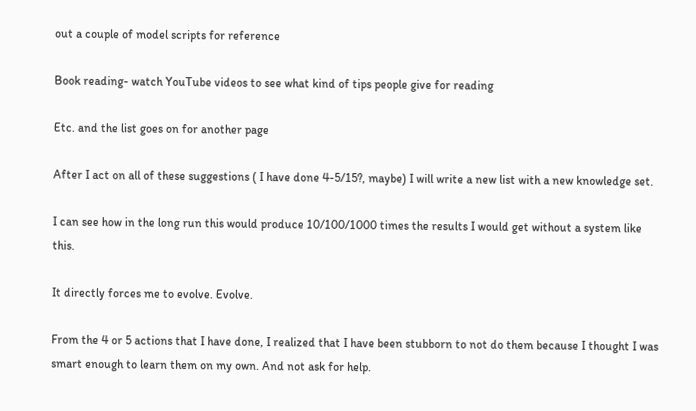out a couple of model scripts for reference

Book reading- watch YouTube videos to see what kind of tips people give for reading

Etc. and the list goes on for another page

After I act on all of these suggestions ( I have done 4-5/15?, maybe) I will write a new list with a new knowledge set.

I can see how in the long run this would produce 10/100/1000 times the results I would get without a system like this.

It directly forces me to evolve. Evolve.

From the 4 or 5 actions that I have done, I realized that I have been stubborn to not do them because I thought I was smart enough to learn them on my own. And not ask for help.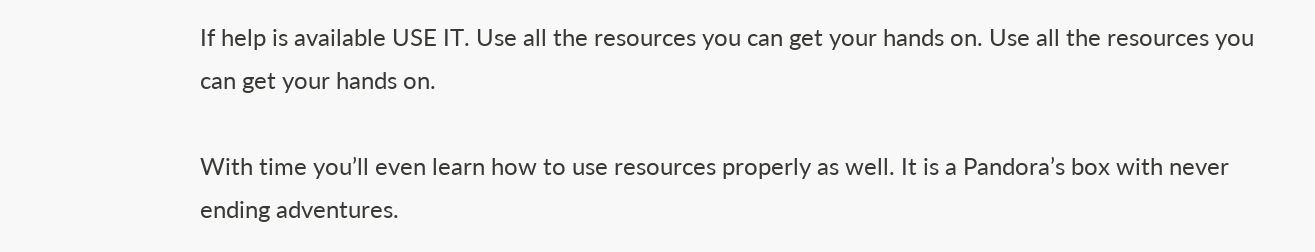If help is available USE IT. Use all the resources you can get your hands on. Use all the resources you can get your hands on.

With time you’ll even learn how to use resources properly as well. It is a Pandora’s box with never  ending adventures.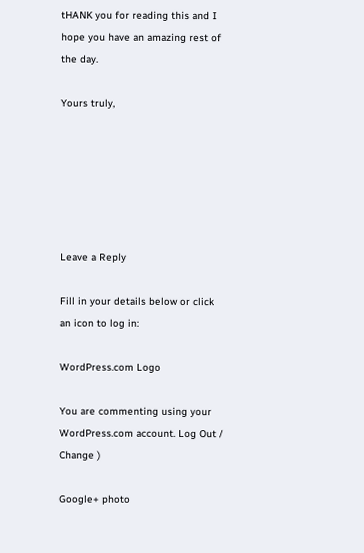tHANK you for reading this and I hope you have an amazing rest of the day.

Yours truly,






Leave a Reply

Fill in your details below or click an icon to log in:

WordPress.com Logo

You are commenting using your WordPress.com account. Log Out /  Change )

Google+ photo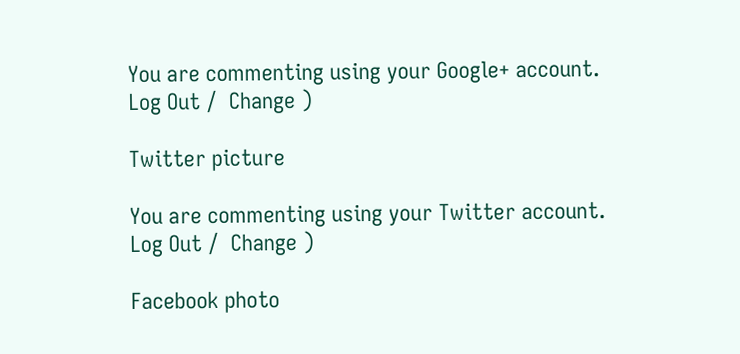You are commenting using your Google+ account. Log Out /  Change )

Twitter picture

You are commenting using your Twitter account. Log Out /  Change )

Facebook photo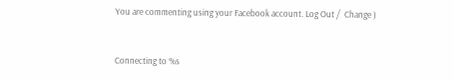You are commenting using your Facebook account. Log Out /  Change )


Connecting to %s